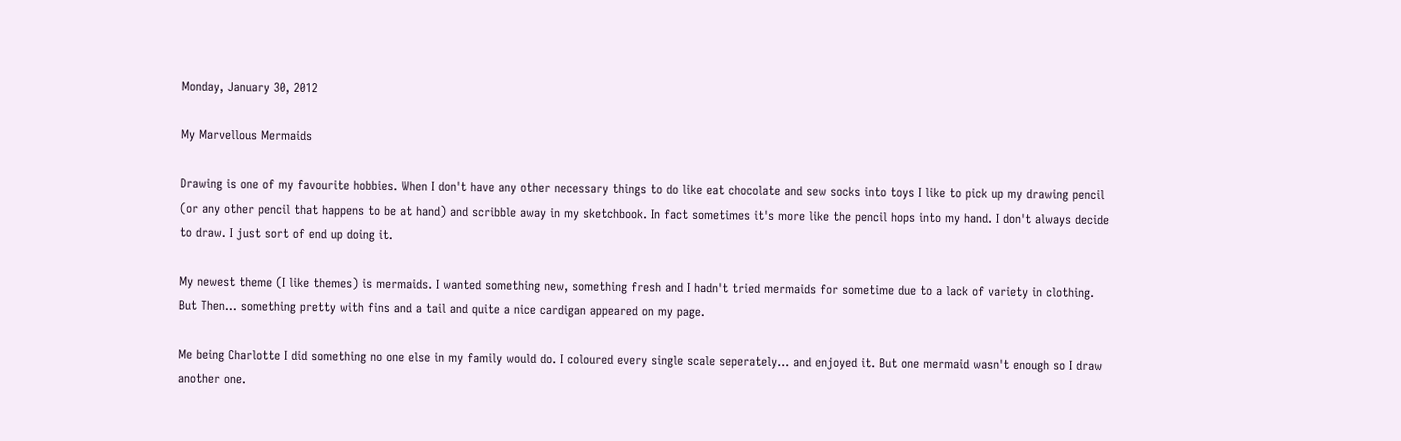Monday, January 30, 2012

My Marvellous Mermaids

Drawing is one of my favourite hobbies. When I don't have any other necessary things to do like eat chocolate and sew socks into toys I like to pick up my drawing pencil (or any other pencil that happens to be at hand) and scribble away in my sketchbook. In fact sometimes it's more like the pencil hops into my hand. I don't always decide to draw. I just sort of end up doing it.

My newest theme (I like themes) is mermaids. I wanted something new, something fresh and I hadn't tried mermaids for sometime due to a lack of variety in clothing. But Then... something pretty with fins and a tail and quite a nice cardigan appeared on my page.

Me being Charlotte I did something no one else in my family would do. I coloured every single scale seperately... and enjoyed it. But one mermaid wasn't enough so I draw another one.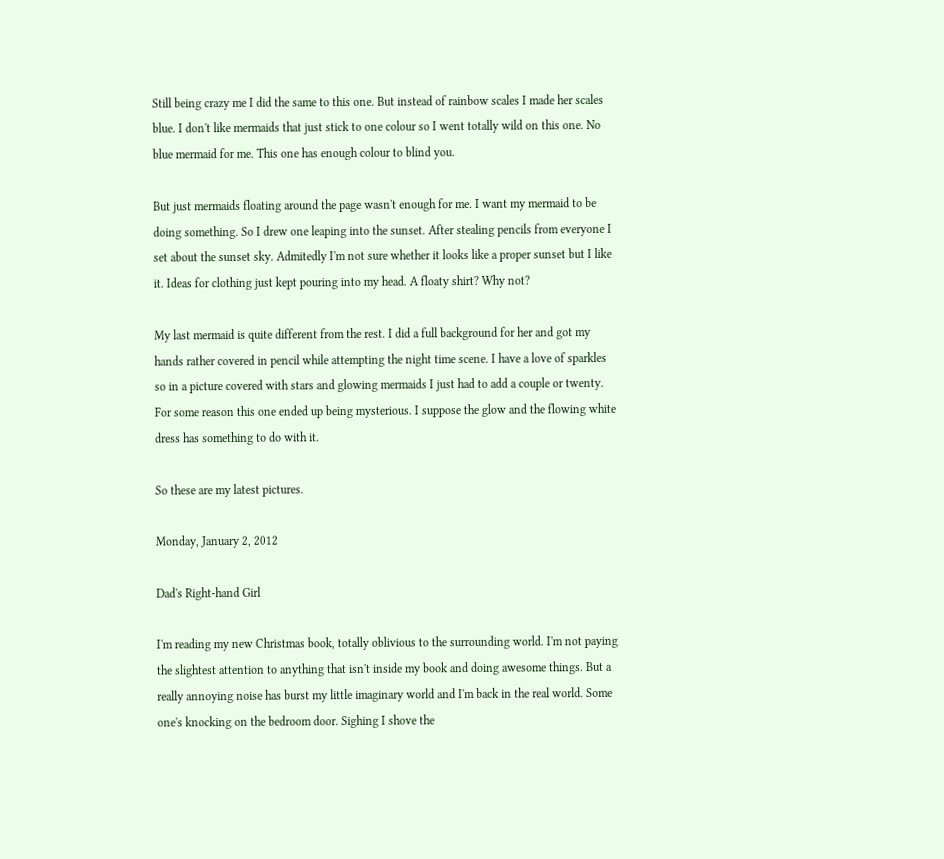Still being crazy me I did the same to this one. But instead of rainbow scales I made her scales blue. I don't like mermaids that just stick to one colour so I went totally wild on this one. No blue mermaid for me. This one has enough colour to blind you.

But just mermaids floating around the page wasn't enough for me. I want my mermaid to be doing something. So I drew one leaping into the sunset. After stealing pencils from everyone I set about the sunset sky. Admitedly I'm not sure whether it looks like a proper sunset but I like it. Ideas for clothing just kept pouring into my head. A floaty shirt? Why not?

My last mermaid is quite different from the rest. I did a full background for her and got my hands rather covered in pencil while attempting the night time scene. I have a love of sparkles so in a picture covered with stars and glowing mermaids I just had to add a couple or twenty. For some reason this one ended up being mysterious. I suppose the glow and the flowing white dress has something to do with it.

So these are my latest pictures.

Monday, January 2, 2012

Dad's Right-hand Girl

I'm reading my new Christmas book, totally oblivious to the surrounding world. I'm not paying the slightest attention to anything that isn't inside my book and doing awesome things. But a really annoying noise has burst my little imaginary world and I'm back in the real world. Some one's knocking on the bedroom door. Sighing I shove the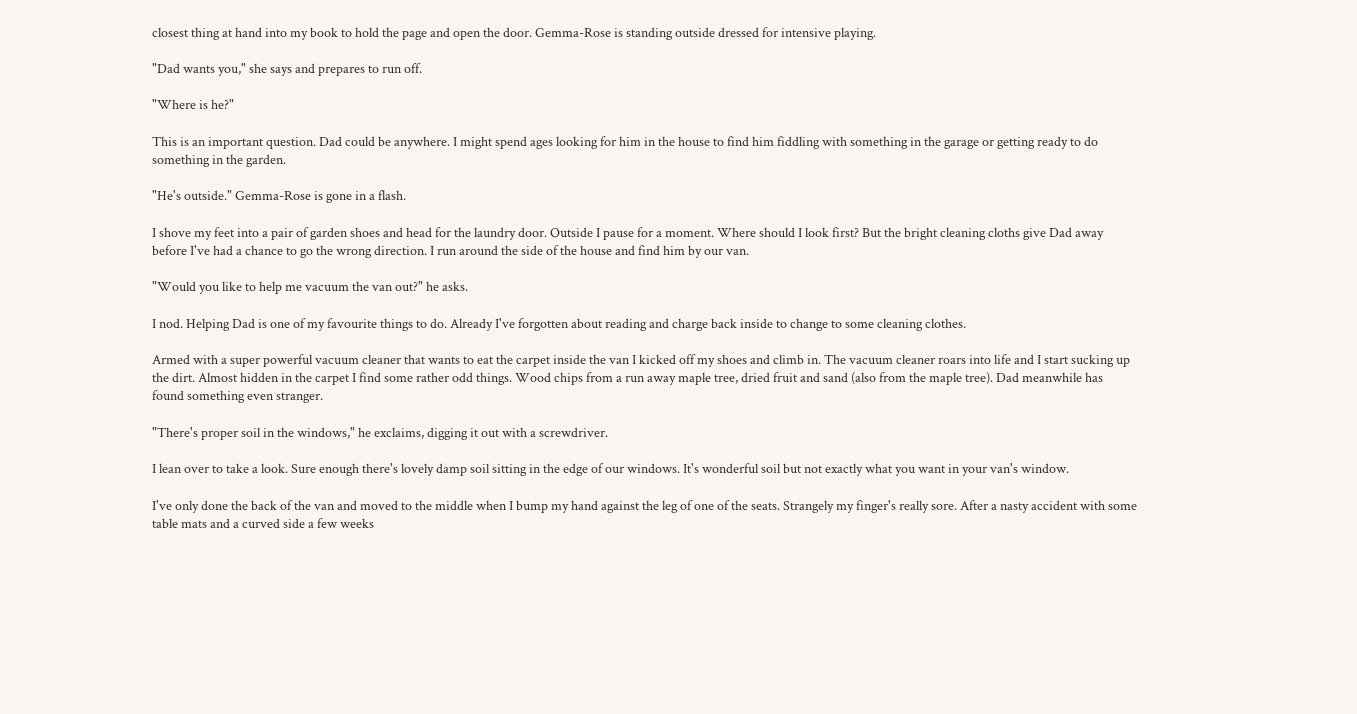closest thing at hand into my book to hold the page and open the door. Gemma-Rose is standing outside dressed for intensive playing.

"Dad wants you," she says and prepares to run off.

"Where is he?"

This is an important question. Dad could be anywhere. I might spend ages looking for him in the house to find him fiddling with something in the garage or getting ready to do something in the garden.

"He's outside." Gemma-Rose is gone in a flash.

I shove my feet into a pair of garden shoes and head for the laundry door. Outside I pause for a moment. Where should I look first? But the bright cleaning cloths give Dad away before I've had a chance to go the wrong direction. I run around the side of the house and find him by our van.

"Would you like to help me vacuum the van out?" he asks.

I nod. Helping Dad is one of my favourite things to do. Already I've forgotten about reading and charge back inside to change to some cleaning clothes.

Armed with a super powerful vacuum cleaner that wants to eat the carpet inside the van I kicked off my shoes and climb in. The vacuum cleaner roars into life and I start sucking up the dirt. Almost hidden in the carpet I find some rather odd things. Wood chips from a run away maple tree, dried fruit and sand (also from the maple tree). Dad meanwhile has found something even stranger.

"There's proper soil in the windows," he exclaims, digging it out with a screwdriver.

I lean over to take a look. Sure enough there's lovely damp soil sitting in the edge of our windows. It's wonderful soil but not exactly what you want in your van's window.

I've only done the back of the van and moved to the middle when I bump my hand against the leg of one of the seats. Strangely my finger's really sore. After a nasty accident with some table mats and a curved side a few weeks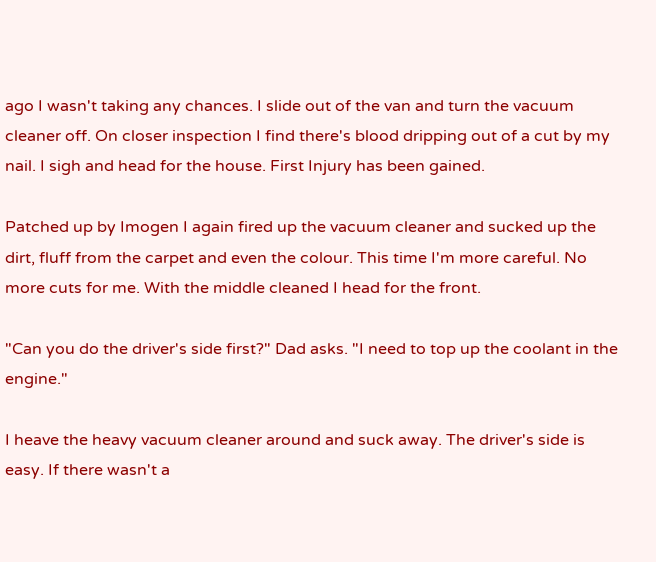ago I wasn't taking any chances. I slide out of the van and turn the vacuum cleaner off. On closer inspection I find there's blood dripping out of a cut by my nail. I sigh and head for the house. First Injury has been gained.

Patched up by Imogen I again fired up the vacuum cleaner and sucked up the dirt, fluff from the carpet and even the colour. This time I'm more careful. No more cuts for me. With the middle cleaned I head for the front.

"Can you do the driver's side first?" Dad asks. "I need to top up the coolant in the engine."

I heave the heavy vacuum cleaner around and suck away. The driver's side is easy. If there wasn't a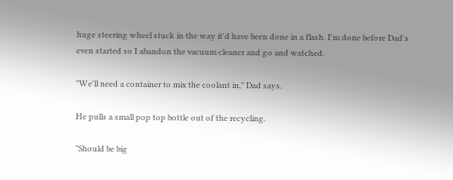huge steering wheel stuck in the way it'd have been done in a flash. I'm done before Dad's even started so I abandon the vacuum cleaner and go and watched.

"We'll need a container to mix the coolant in," Dad says.

He pulls a small pop top bottle out of the recycling.

"Should be big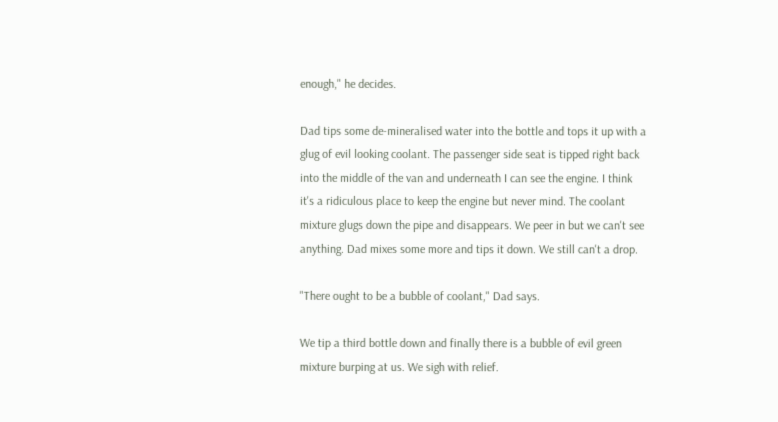enough," he decides.

Dad tips some de-mineralised water into the bottle and tops it up with a glug of evil looking coolant. The passenger side seat is tipped right back into the middle of the van and underneath I can see the engine. I think it's a ridiculous place to keep the engine but never mind. The coolant mixture glugs down the pipe and disappears. We peer in but we can't see anything. Dad mixes some more and tips it down. We still can't a drop.

"There ought to be a bubble of coolant," Dad says.

We tip a third bottle down and finally there is a bubble of evil green mixture burping at us. We sigh with relief.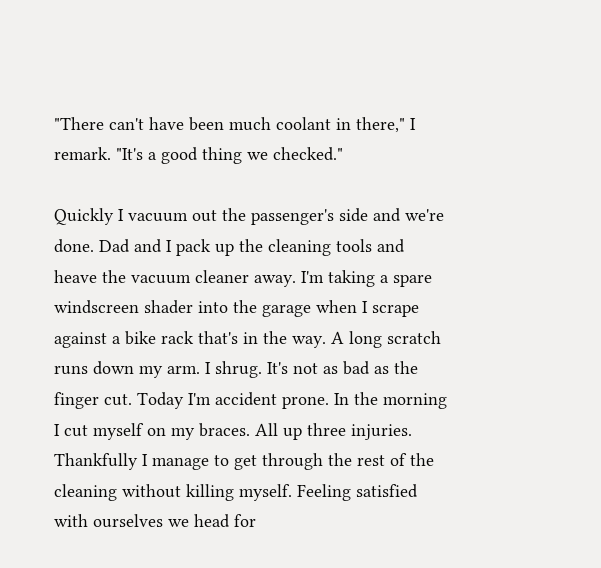"There can't have been much coolant in there," I remark. "It's a good thing we checked."

Quickly I vacuum out the passenger's side and we're done. Dad and I pack up the cleaning tools and heave the vacuum cleaner away. I'm taking a spare windscreen shader into the garage when I scrape against a bike rack that's in the way. A long scratch runs down my arm. I shrug. It's not as bad as the finger cut. Today I'm accident prone. In the morning I cut myself on my braces. All up three injuries. Thankfully I manage to get through the rest of the cleaning without killing myself. Feeling satisfied with ourselves we head for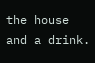the house and a drink.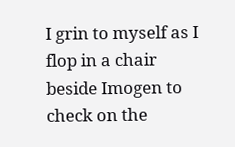I grin to myself as I flop in a chair beside Imogen to check on the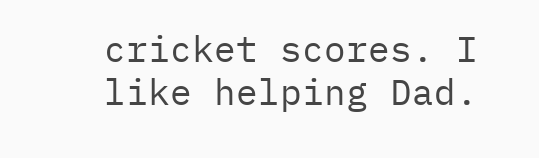cricket scores. I like helping Dad.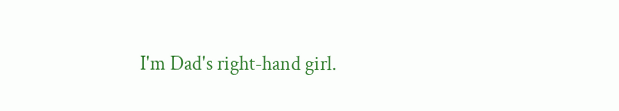I'm Dad's right-hand girl.